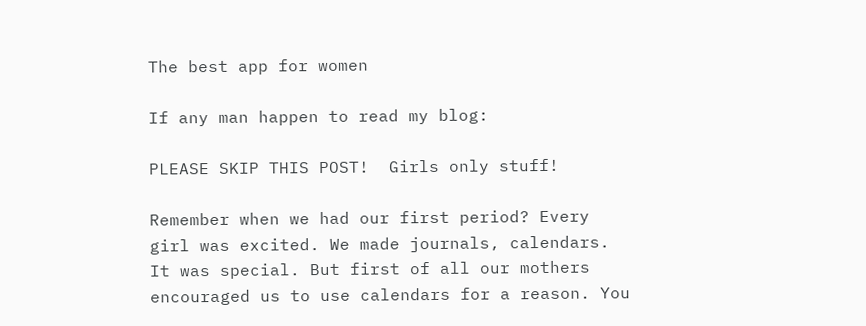The best app for women

If any man happen to read my blog:

PLEASE SKIP THIS POST!  Girls only stuff!

Remember when we had our first period? Every girl was excited. We made journals, calendars. It was special. But first of all our mothers encouraged us to use calendars for a reason. You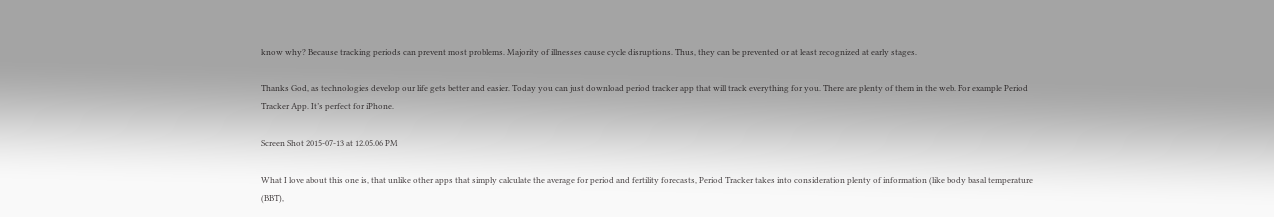know why? Because tracking periods can prevent most problems. Majority of illnesses cause cycle disruptions. Thus, they can be prevented or at least recognized at early stages.

Thanks God, as technologies develop our life gets better and easier. Today you can just download period tracker app that will track everything for you. There are plenty of them in the web. For example Period Tracker App. It’s perfect for iPhone.

Screen Shot 2015-07-13 at 12.05.06 PM

What I love about this one is, that unlike other apps that simply calculate the average for period and fertility forecasts, Period Tracker takes into consideration plenty of information (like body basal temperature (BBT),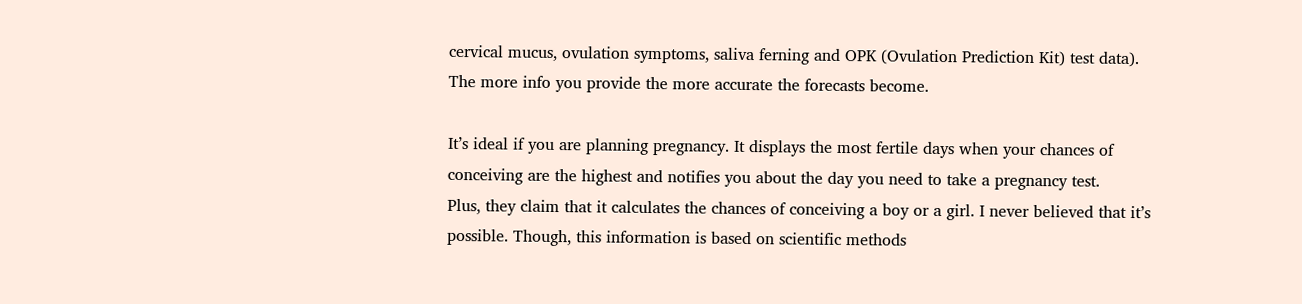cervical mucus, ovulation symptoms, saliva ferning and OPK (Ovulation Prediction Kit) test data). The more info you provide the more accurate the forecasts become.

It’s ideal if you are planning pregnancy. It displays the most fertile days when your chances of conceiving are the highest and notifies you about the day you need to take a pregnancy test.
Plus, they claim that it calculates the chances of conceiving a boy or a girl. I never believed that it’s possible. Though, this information is based on scientific methods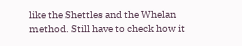like the Shettles and the Whelan method. Still have to check how it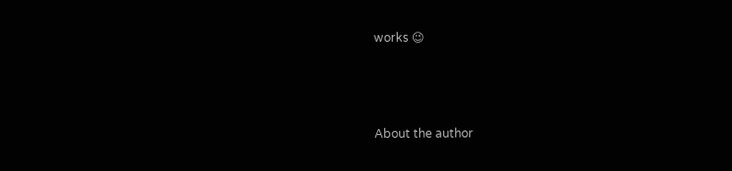works 😉



About the author